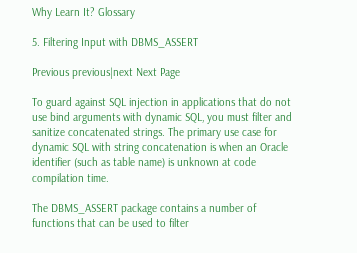Why Learn It? Glossary

5. Filtering Input with DBMS_ASSERT

Previous previous|next Next Page

To guard against SQL injection in applications that do not use bind arguments with dynamic SQL, you must filter and sanitize concatenated strings. The primary use case for dynamic SQL with string concatenation is when an Oracle identifier (such as table name) is unknown at code compilation time.

The DBMS_ASSERT package contains a number of functions that can be used to filter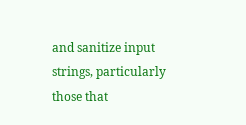and sanitize input strings, particularly those that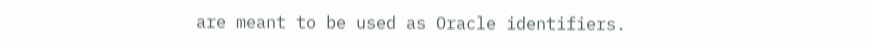are meant to be used as Oracle identifiers.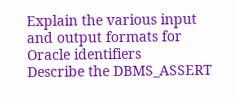Explain the various input and output formats for Oracle identifiers
Describe the DBMS_ASSERT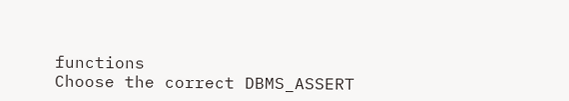functions
Choose the correct DBMS_ASSERT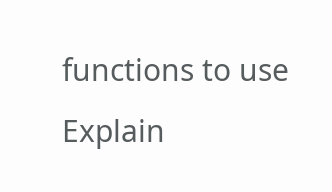functions to use
Explain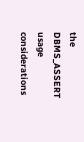the DBMS_ASSERT usage considerations